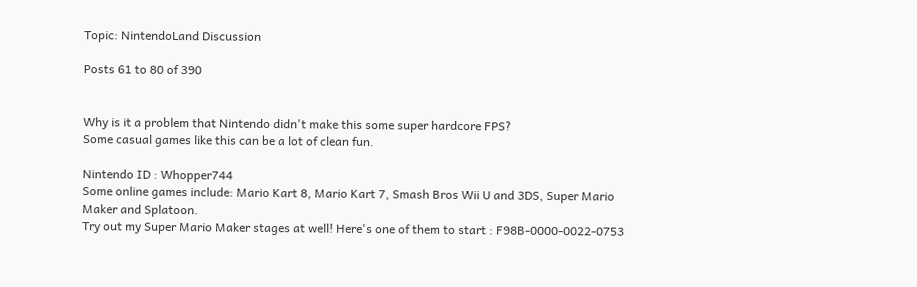Topic: NintendoLand Discussion

Posts 61 to 80 of 390


Why is it a problem that Nintendo didn't make this some super hardcore FPS?
Some casual games like this can be a lot of clean fun.

Nintendo ID : Whopper744
Some online games include: Mario Kart 8, Mario Kart 7, Smash Bros Wii U and 3DS, Super Mario Maker and Splatoon.
Try out my Super Mario Maker stages at well! Here's one of them to start : F98B-0000-0022-0753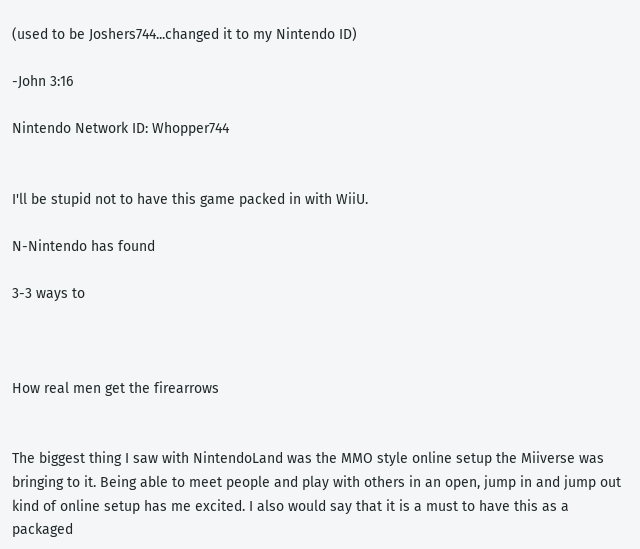(used to be Joshers744...changed it to my Nintendo ID)

-John 3:16

Nintendo Network ID: Whopper744


I'll be stupid not to have this game packed in with WiiU.

N-Nintendo has found

3-3 ways to



How real men get the firearrows


The biggest thing I saw with NintendoLand was the MMO style online setup the Miiverse was bringing to it. Being able to meet people and play with others in an open, jump in and jump out kind of online setup has me excited. I also would say that it is a must to have this as a packaged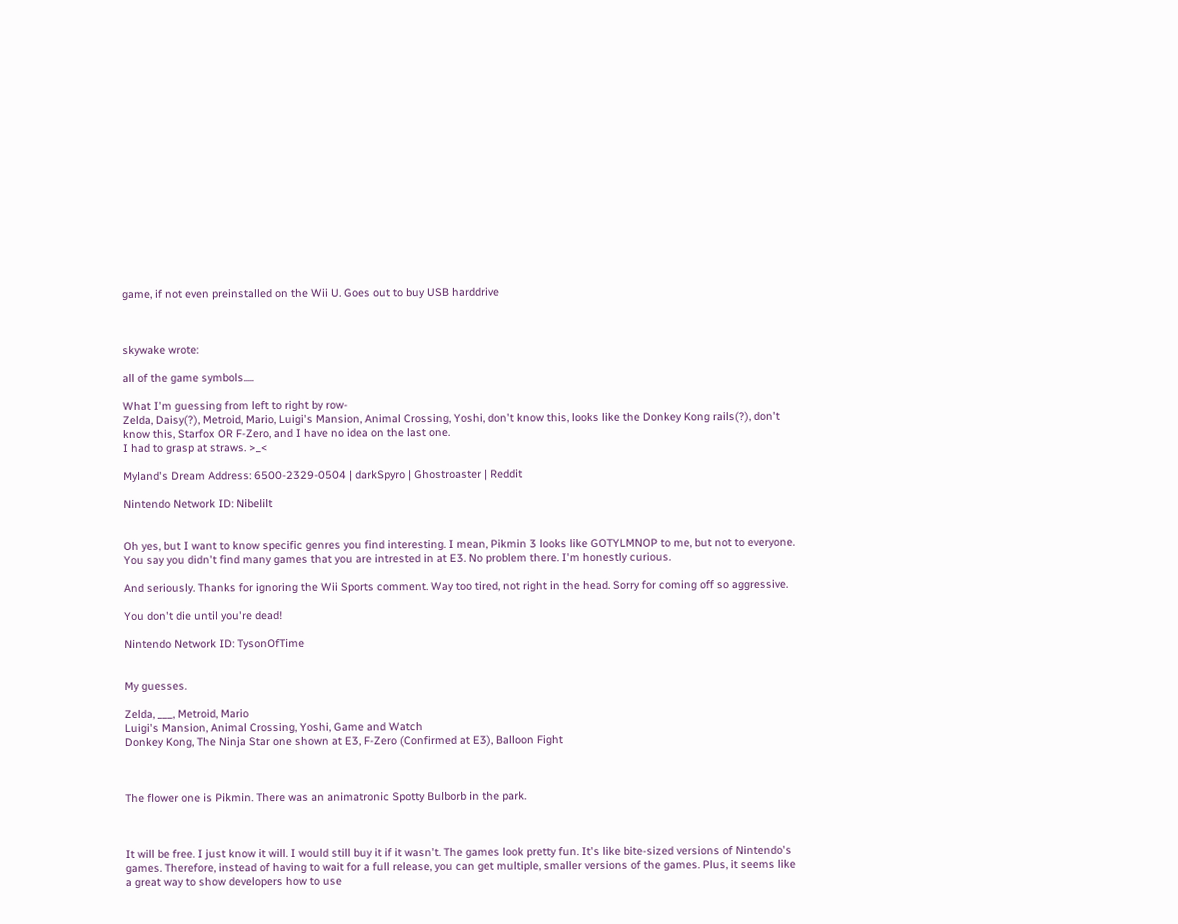game, if not even preinstalled on the Wii U. Goes out to buy USB harddrive



skywake wrote:

all of the game symbols.....

What I'm guessing from left to right by row-
Zelda, Daisy(?), Metroid, Mario, Luigi's Mansion, Animal Crossing, Yoshi, don't know this, looks like the Donkey Kong rails(?), don't know this, Starfox OR F-Zero, and I have no idea on the last one.
I had to grasp at straws. >_<

Myland's Dream Address: 6500-2329-0504 | darkSpyro | Ghostroaster | Reddit

Nintendo Network ID: Nibelilt


Oh yes, but I want to know specific genres you find interesting. I mean, Pikmin 3 looks like GOTYLMNOP to me, but not to everyone. You say you didn't find many games that you are intrested in at E3. No problem there. I'm honestly curious.

And seriously. Thanks for ignoring the Wii Sports comment. Way too tired, not right in the head. Sorry for coming off so aggressive.

You don't die until you're dead!

Nintendo Network ID: TysonOfTime


My guesses.

Zelda, ___, Metroid, Mario
Luigi's Mansion, Animal Crossing, Yoshi, Game and Watch
Donkey Kong, The Ninja Star one shown at E3, F-Zero (Confirmed at E3), Balloon Fight



The flower one is Pikmin. There was an animatronic Spotty Bulborb in the park.



It will be free. I just know it will. I would still buy it if it wasn't. The games look pretty fun. It's like bite-sized versions of Nintendo's games. Therefore, instead of having to wait for a full release, you can get multiple, smaller versions of the games. Plus, it seems like a great way to show developers how to use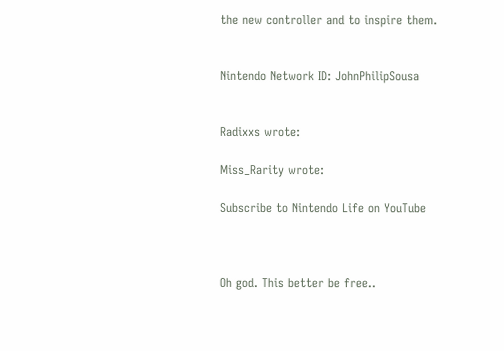the new controller and to inspire them.


Nintendo Network ID: JohnPhilipSousa


Radixxs wrote:

Miss_Rarity wrote:

Subscribe to Nintendo Life on YouTube



Oh god. This better be free..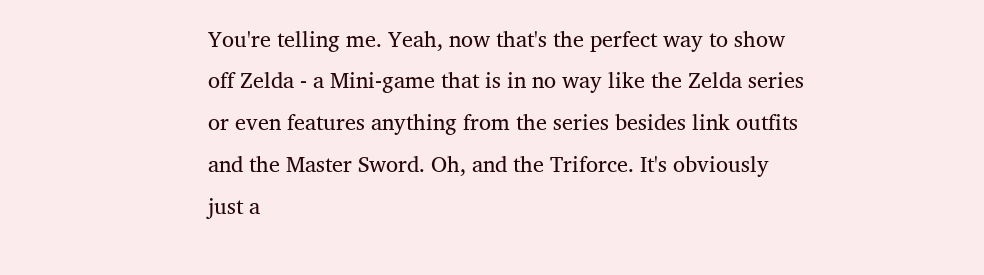You're telling me. Yeah, now that's the perfect way to show off Zelda - a Mini-game that is in no way like the Zelda series or even features anything from the series besides link outfits and the Master Sword. Oh, and the Triforce. It's obviously just a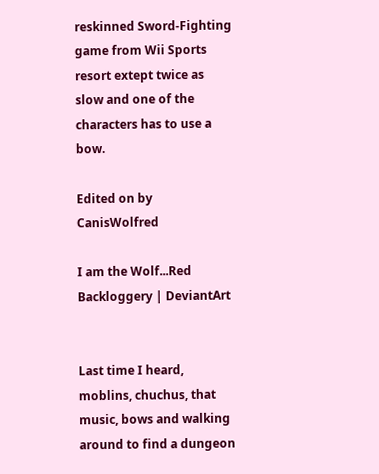reskinned Sword-Fighting game from Wii Sports resort extept twice as slow and one of the characters has to use a bow.

Edited on by CanisWolfred

I am the Wolf...Red
Backloggery | DeviantArt


Last time I heard, moblins, chuchus, that music, bows and walking around to find a dungeon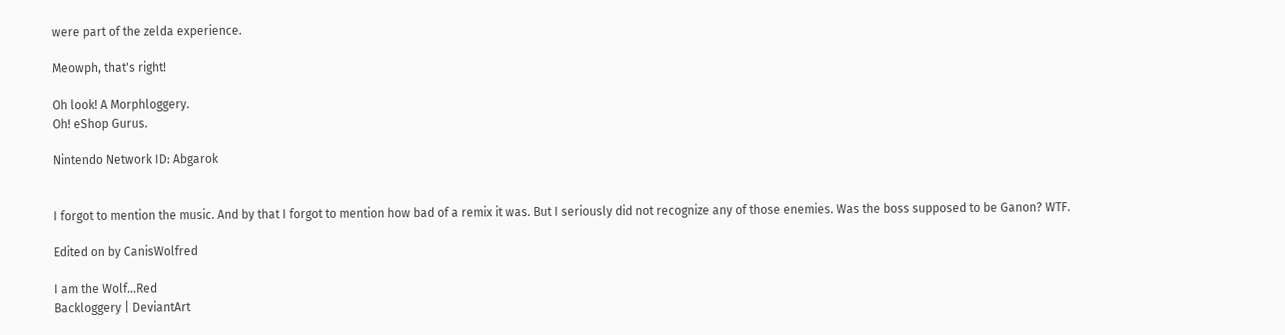were part of the zelda experience.

Meowph, that's right!

Oh look! A Morphloggery.
Oh! eShop Gurus.

Nintendo Network ID: Abgarok


I forgot to mention the music. And by that I forgot to mention how bad of a remix it was. But I seriously did not recognize any of those enemies. Was the boss supposed to be Ganon? WTF.

Edited on by CanisWolfred

I am the Wolf...Red
Backloggery | DeviantArt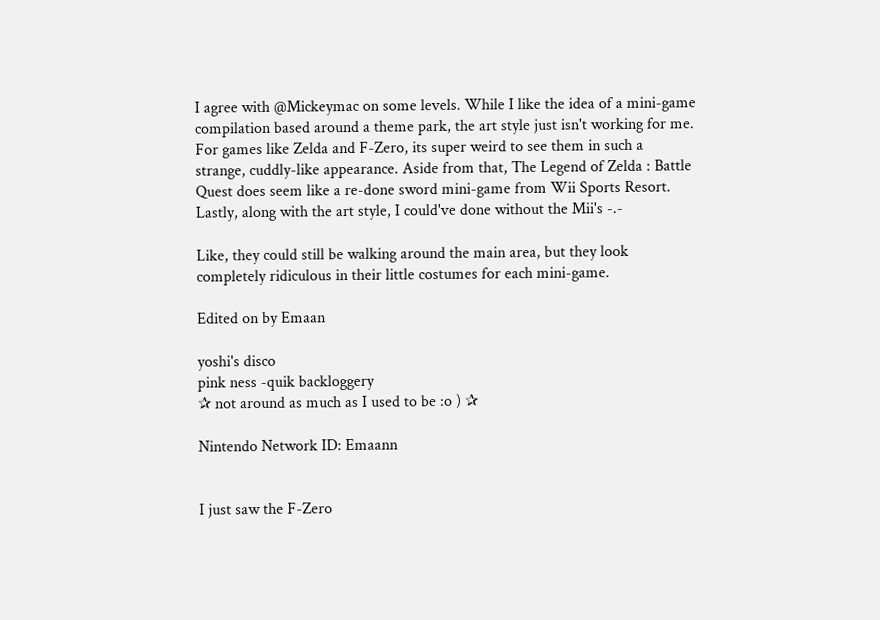I agree with @Mickeymac on some levels. While I like the idea of a mini-game compilation based around a theme park, the art style just isn't working for me. For games like Zelda and F-Zero, its super weird to see them in such a strange, cuddly-like appearance. Aside from that, The Legend of Zelda : Battle Quest does seem like a re-done sword mini-game from Wii Sports Resort. Lastly, along with the art style, I could've done without the Mii's -.-

Like, they could still be walking around the main area, but they look completely ridiculous in their little costumes for each mini-game.

Edited on by Emaan

yoshi's disco
pink ness -quik backloggery
✰ not around as much as I used to be :o ) ✰

Nintendo Network ID: Emaann


I just saw the F-Zero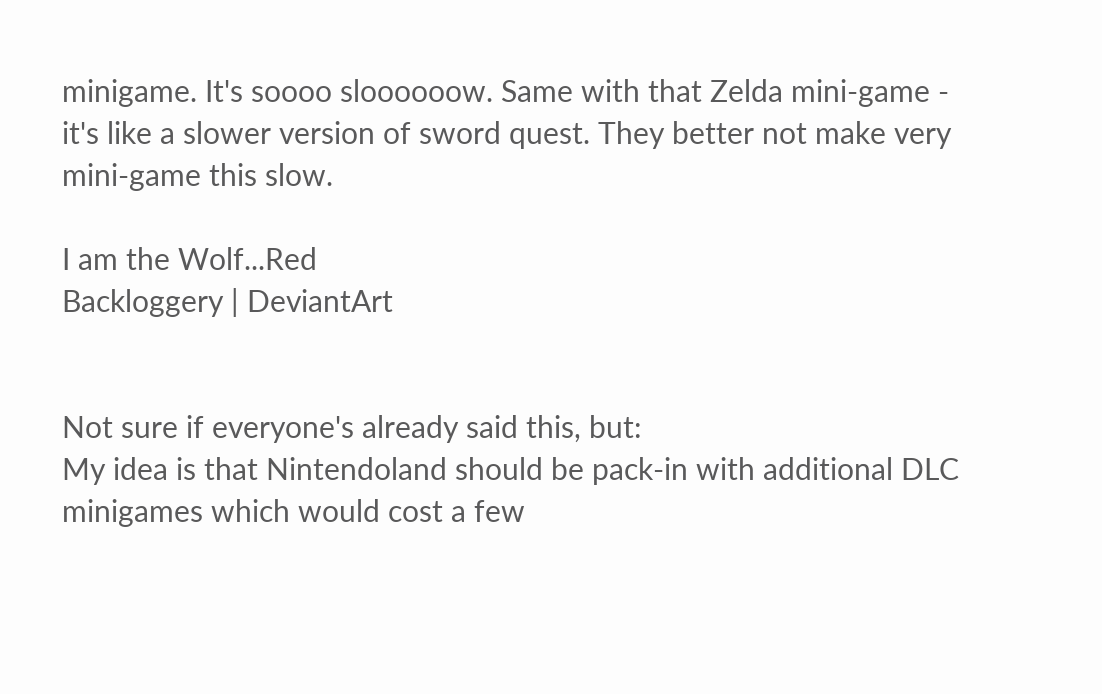minigame. It's soooo sloooooow. Same with that Zelda mini-game - it's like a slower version of sword quest. They better not make very mini-game this slow.

I am the Wolf...Red
Backloggery | DeviantArt


Not sure if everyone's already said this, but:
My idea is that Nintendoland should be pack-in with additional DLC minigames which would cost a few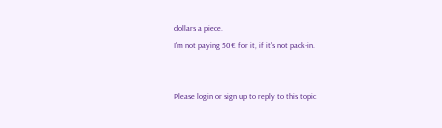dollars a piece.
I'm not paying 50€ for it, if it's not pack-in.


Please login or sign up to reply to this topic